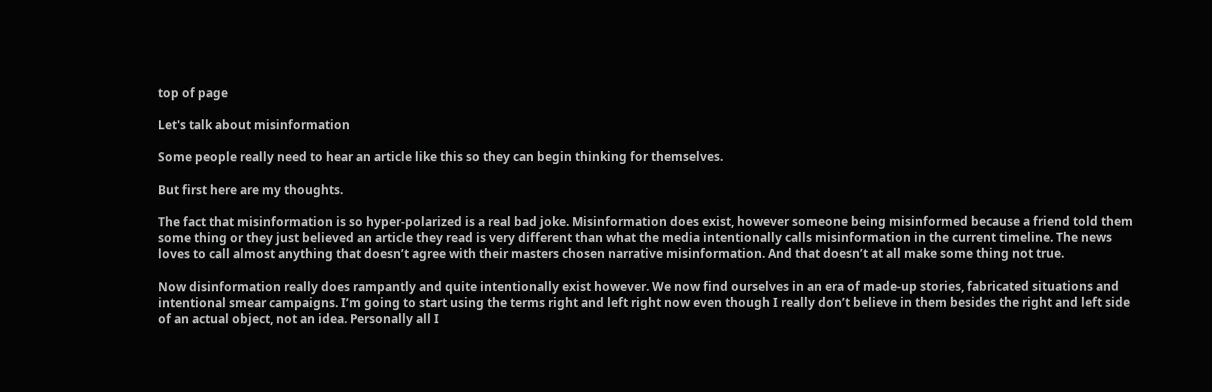top of page

Let's talk about misinformation

Some people really need to hear an article like this so they can begin thinking for themselves.

But first here are my thoughts.

The fact that misinformation is so hyper-polarized is a real bad joke. Misinformation does exist, however someone being misinformed because a friend told them some thing or they just believed an article they read is very different than what the media intentionally calls misinformation in the current timeline. The news loves to call almost anything that doesn’t agree with their masters chosen narrative misinformation. And that doesn’t at all make some thing not true.

Now disinformation really does rampantly and quite intentionally exist however. We now find ourselves in an era of made-up stories, fabricated situations and intentional smear campaigns. I’m going to start using the terms right and left right now even though I really don’t believe in them besides the right and left side of an actual object, not an idea. Personally all I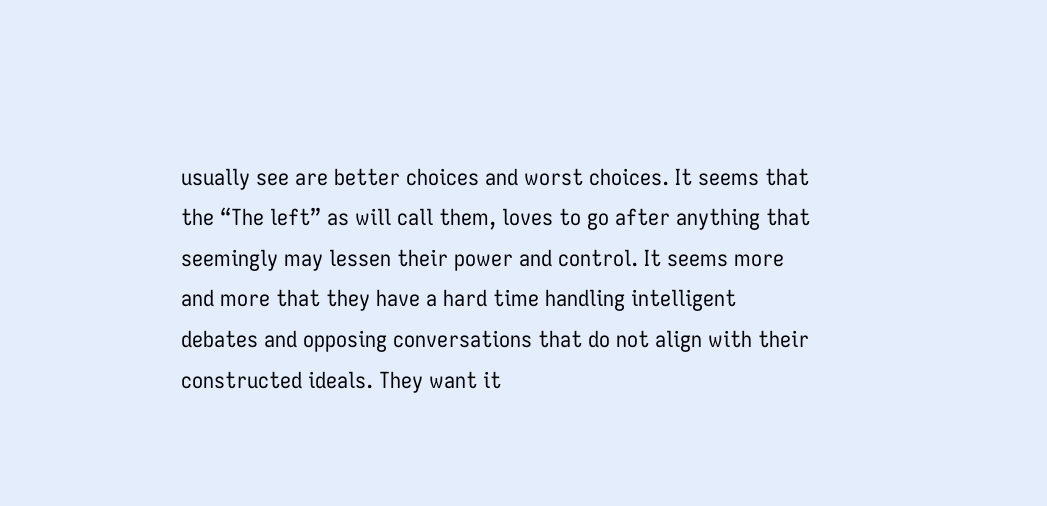usually see are better choices and worst choices. It seems that the “The left” as will call them, loves to go after anything that seemingly may lessen their power and control. It seems more and more that they have a hard time handling intelligent debates and opposing conversations that do not align with their constructed ideals. They want it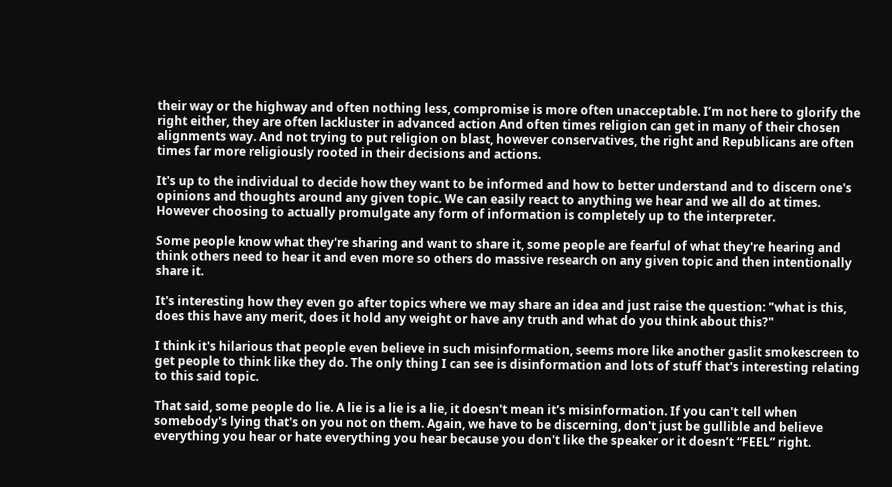their way or the highway and often nothing less, compromise is more often unacceptable. I’m not here to glorify the right either, they are often lackluster in advanced action And often times religion can get in many of their chosen alignments way. And not trying to put religion on blast, however conservatives, the right and Republicans are often times far more religiously rooted in their decisions and actions.

It's up to the individual to decide how they want to be informed and how to better understand and to discern one's opinions and thoughts around any given topic. We can easily react to anything we hear and we all do at times. However choosing to actually promulgate any form of information is completely up to the interpreter.

Some people know what they're sharing and want to share it, some people are fearful of what they're hearing and think others need to hear it and even more so others do massive research on any given topic and then intentionally share it.

It's interesting how they even go after topics where we may share an idea and just raise the question: "what is this, does this have any merit, does it hold any weight or have any truth and what do you think about this?"

I think it's hilarious that people even believe in such misinformation, seems more like another gaslit smokescreen to get people to think like they do. The only thing I can see is disinformation and lots of stuff that's interesting relating to this said topic.

That said, some people do lie. A lie is a lie is a lie, it doesn't mean it's misinformation. If you can't tell when somebody's lying that's on you not on them. Again, we have to be discerning, don't just be gullible and believe everything you hear or hate everything you hear because you don't like the speaker or it doesn’t “FEEL” right.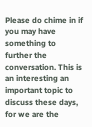Please do chime in if you may have something to further the conversation. This is an interesting an important topic to discuss these days, for we are the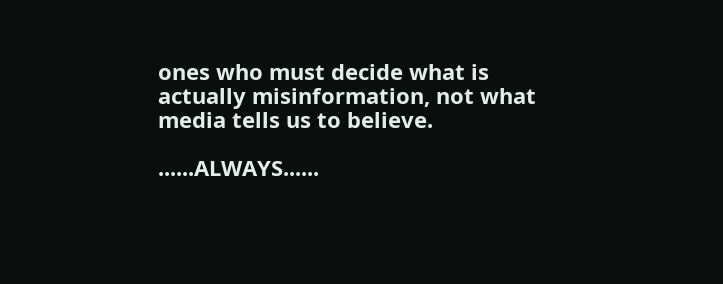ones who must decide what is actually misinformation, not what media tells us to believe.

......ALWAYS......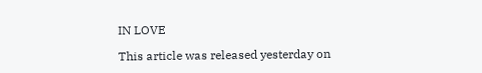IN LOVE

This article was released yesterday on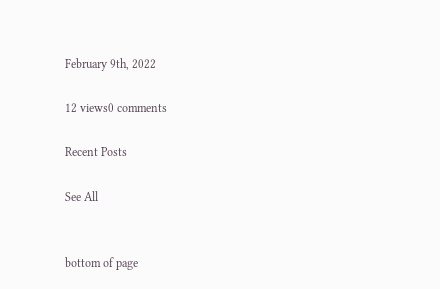February 9th, 2022

12 views0 comments

Recent Posts

See All


bottom of page